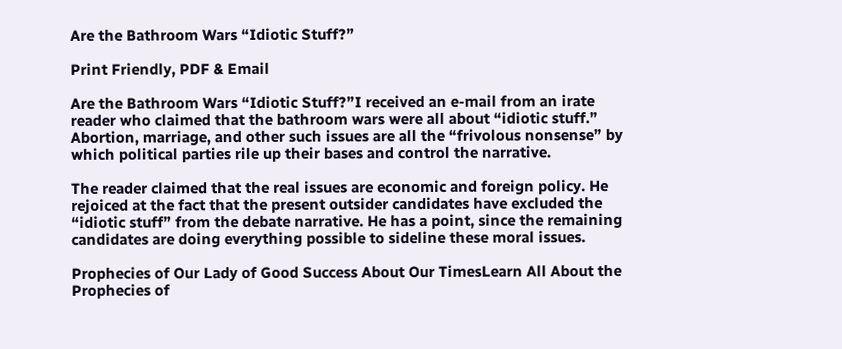Are the Bathroom Wars “Idiotic Stuff?”

Print Friendly, PDF & Email

Are the Bathroom Wars “Idiotic Stuff?”I received an e-mail from an irate reader who claimed that the bathroom wars were all about “idiotic stuff.” Abortion, marriage, and other such issues are all the “frivolous nonsense” by which political parties rile up their bases and control the narrative.

The reader claimed that the real issues are economic and foreign policy. He rejoiced at the fact that the present outsider candidates have excluded the “idiotic stuff” from the debate narrative. He has a point, since the remaining candidates are doing everything possible to sideline these moral issues.

Prophecies of Our Lady of Good Success About Our TimesLearn All About the Prophecies of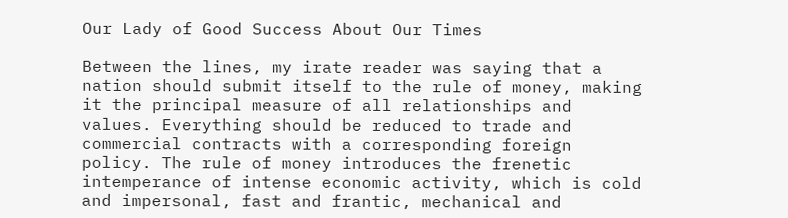Our Lady of Good Success About Our Times

Between the lines, my irate reader was saying that a nation should submit itself to the rule of money, making it the principal measure of all relationships and values. Everything should be reduced to trade and commercial contracts with a corresponding foreign policy. The rule of money introduces the frenetic intemperance of intense economic activity, which is cold and impersonal, fast and frantic, mechanical and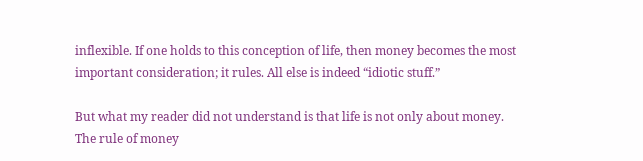inflexible. If one holds to this conception of life, then money becomes the most important consideration; it rules. All else is indeed “idiotic stuff.”

But what my reader did not understand is that life is not only about money. The rule of money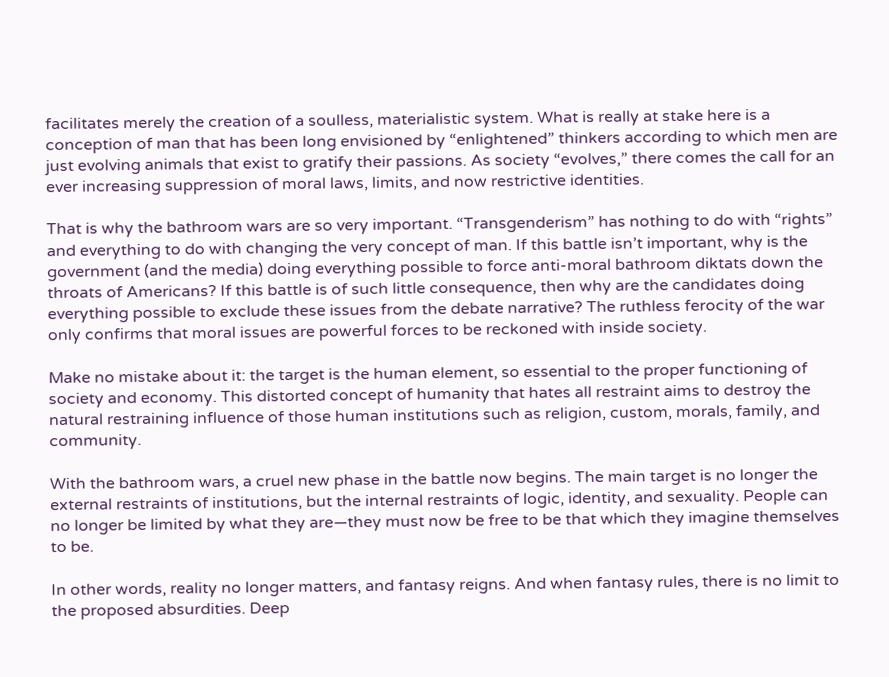facilitates merely the creation of a soulless, materialistic system. What is really at stake here is a conception of man that has been long envisioned by “enlightened” thinkers according to which men are just evolving animals that exist to gratify their passions. As society “evolves,” there comes the call for an ever increasing suppression of moral laws, limits, and now restrictive identities.

That is why the bathroom wars are so very important. “Transgenderism” has nothing to do with “rights” and everything to do with changing the very concept of man. If this battle isn’t important, why is the government (and the media) doing everything possible to force anti-moral bathroom diktats down the throats of Americans? If this battle is of such little consequence, then why are the candidates doing everything possible to exclude these issues from the debate narrative? The ruthless ferocity of the war only confirms that moral issues are powerful forces to be reckoned with inside society.

Make no mistake about it: the target is the human element, so essential to the proper functioning of society and economy. This distorted concept of humanity that hates all restraint aims to destroy the natural restraining influence of those human institutions such as religion, custom, morals, family, and community.

With the bathroom wars, a cruel new phase in the battle now begins. The main target is no longer the external restraints of institutions, but the internal restraints of logic, identity, and sexuality. People can no longer be limited by what they are—they must now be free to be that which they imagine themselves to be.

In other words, reality no longer matters, and fantasy reigns. And when fantasy rules, there is no limit to the proposed absurdities. Deep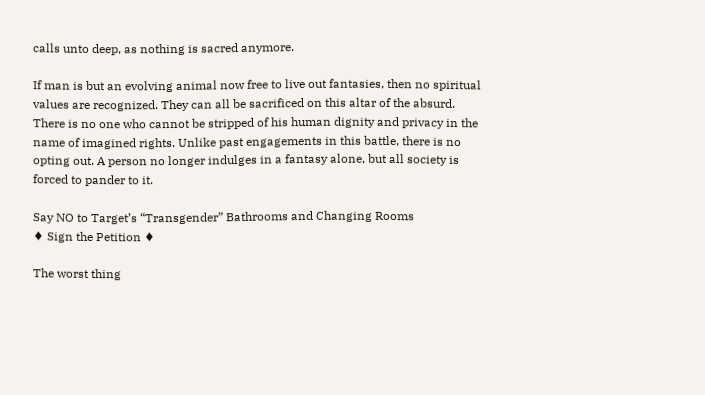calls unto deep, as nothing is sacred anymore.

If man is but an evolving animal now free to live out fantasies, then no spiritual values are recognized. They can all be sacrificed on this altar of the absurd. There is no one who cannot be stripped of his human dignity and privacy in the name of imagined rights. Unlike past engagements in this battle, there is no opting out. A person no longer indulges in a fantasy alone, but all society is forced to pander to it.

Say NO to Target’s “Transgender” Bathrooms and Changing Rooms
♦ Sign the Petition ♦

The worst thing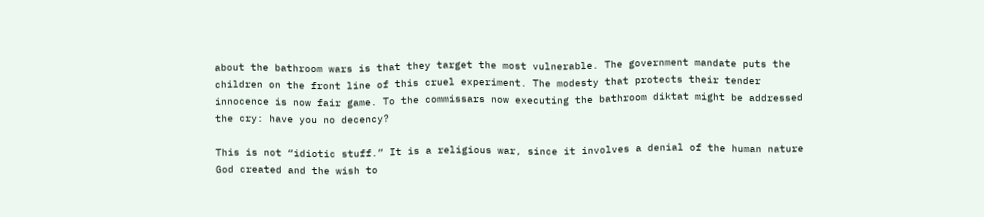about the bathroom wars is that they target the most vulnerable. The government mandate puts the children on the front line of this cruel experiment. The modesty that protects their tender innocence is now fair game. To the commissars now executing the bathroom diktat might be addressed the cry: have you no decency?

This is not “idiotic stuff.” It is a religious war, since it involves a denial of the human nature God created and the wish to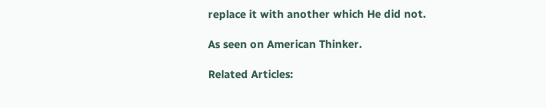replace it with another which He did not.

As seen on American Thinker.

Related Articles: